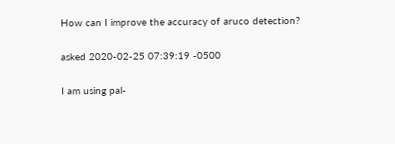How can I improve the accuracy of aruco detection?

asked 2020-02-25 07:39:19 -0500

I am using pal-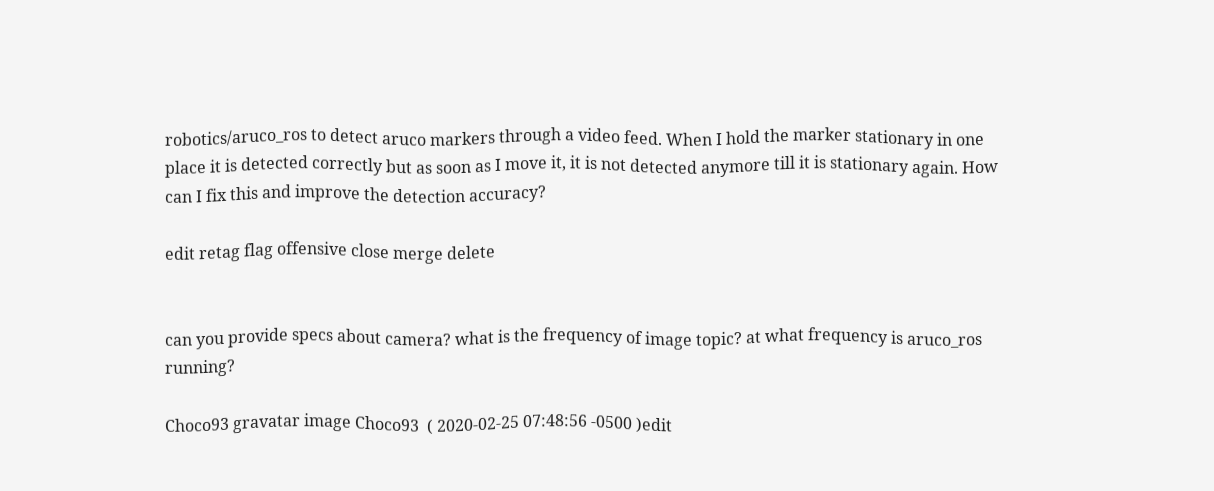robotics/aruco_ros to detect aruco markers through a video feed. When I hold the marker stationary in one place it is detected correctly but as soon as I move it, it is not detected anymore till it is stationary again. How can I fix this and improve the detection accuracy?

edit retag flag offensive close merge delete


can you provide specs about camera? what is the frequency of image topic? at what frequency is aruco_ros running?

Choco93 gravatar image Choco93  ( 2020-02-25 07:48:56 -0500 )edit